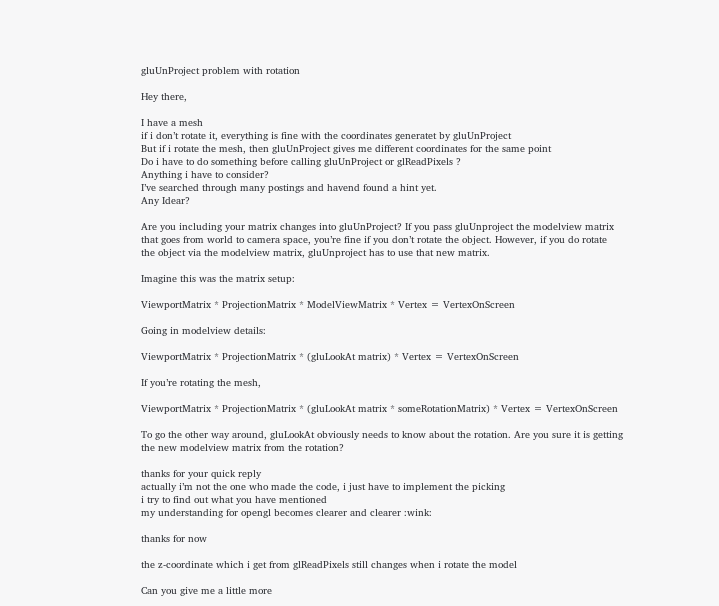gluUnProject problem with rotation

Hey there,

I have a mesh
if i don’t rotate it, everything is fine with the coordinates generatet by gluUnProject
But if i rotate the mesh, then gluUnProject gives me different coordinates for the same point
Do i have to do something before calling gluUnProject or glReadPixels ?
Anything i have to consider?
I’ve searched through many postings and havend found a hint yet.
Any Idear?

Are you including your matrix changes into gluUnProject? If you pass gluUnproject the modelview matrix that goes from world to camera space, you’re fine if you don’t rotate the object. However, if you do rotate the object via the modelview matrix, gluUnproject has to use that new matrix.

Imagine this was the matrix setup:

ViewportMatrix * ProjectionMatrix * ModelViewMatrix * Vertex = VertexOnScreen

Going in modelview details:

ViewportMatrix * ProjectionMatrix * (gluLookAt matrix) * Vertex = VertexOnScreen

If you’re rotating the mesh,

ViewportMatrix * ProjectionMatrix * (gluLookAt matrix * someRotationMatrix) * Vertex = VertexOnScreen

To go the other way around, gluLookAt obviously needs to know about the rotation. Are you sure it is getting the new modelview matrix from the rotation?

thanks for your quick reply
actually i’m not the one who made the code, i just have to implement the picking
i try to find out what you have mentioned
my understanding for opengl becomes clearer and clearer :wink:

thanks for now

the z-coordinate which i get from glReadPixels still changes when i rotate the model

Can you give me a little more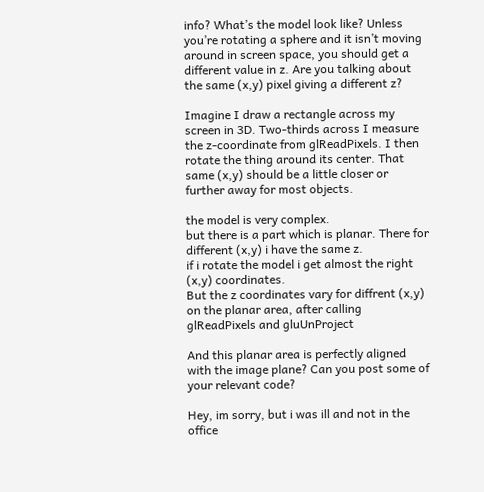info? What’s the model look like? Unless you’re rotating a sphere and it isn’t moving around in screen space, you should get a different value in z. Are you talking about the same (x,y) pixel giving a different z?

Imagine I draw a rectangle across my screen in 3D. Two-thirds across I measure the z-coordinate from glReadPixels. I then rotate the thing around its center. That same (x,y) should be a little closer or further away for most objects.

the model is very complex.
but there is a part which is planar. There for different (x,y) i have the same z.
if i rotate the model i get almost the right (x,y) coordinates.
But the z coordinates vary for diffrent (x,y) on the planar area, after calling glReadPixels and gluUnProject

And this planar area is perfectly aligned with the image plane? Can you post some of your relevant code?

Hey, im sorry, but i was ill and not in the office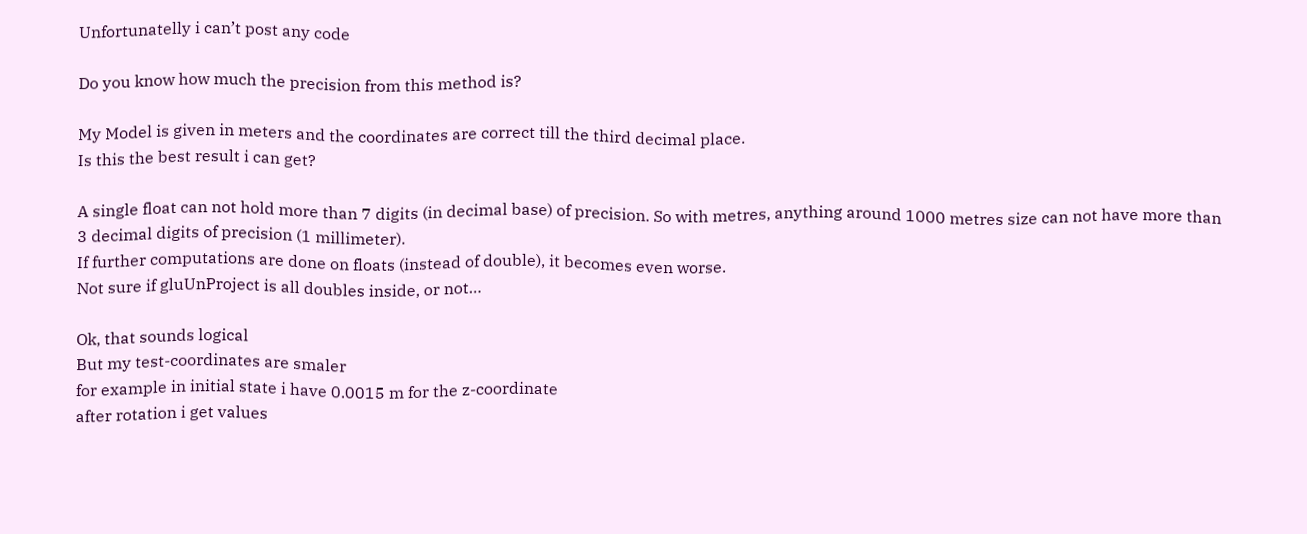Unfortunatelly i can’t post any code

Do you know how much the precision from this method is?

My Model is given in meters and the coordinates are correct till the third decimal place.
Is this the best result i can get?

A single float can not hold more than 7 digits (in decimal base) of precision. So with metres, anything around 1000 metres size can not have more than 3 decimal digits of precision (1 millimeter).
If further computations are done on floats (instead of double), it becomes even worse.
Not sure if gluUnProject is all doubles inside, or not…

Ok, that sounds logical
But my test-coordinates are smaler
for example in initial state i have 0.0015 m for the z-coordinate
after rotation i get values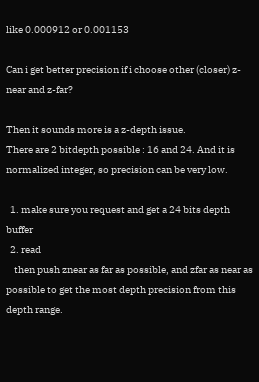like 0.000912 or 0.001153

Can i get better precision if i choose other (closer) z-near and z-far?

Then it sounds more is a z-depth issue.
There are 2 bitdepth possible : 16 and 24. And it is normalized integer, so precision can be very low.

  1. make sure you request and get a 24 bits depth buffer
  2. read
    then push znear as far as possible, and zfar as near as possible to get the most depth precision from this depth range.